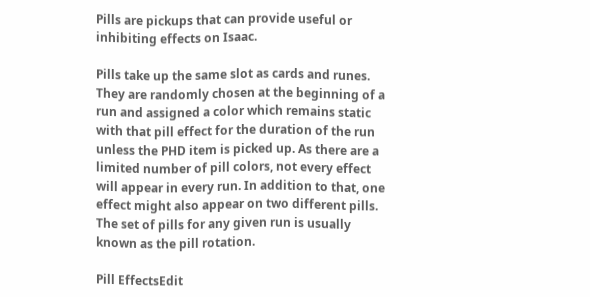Pills are pickups that can provide useful or inhibiting effects on Isaac.

Pills take up the same slot as cards and runes.
They are randomly chosen at the beginning of a run and assigned a color which remains static with that pill effect for the duration of the run unless the PHD item is picked up. As there are a limited number of pill colors, not every effect will appear in every run. In addition to that, one effect might also appear on two different pills. The set of pills for any given run is usually known as the pill rotation.

Pill EffectsEdit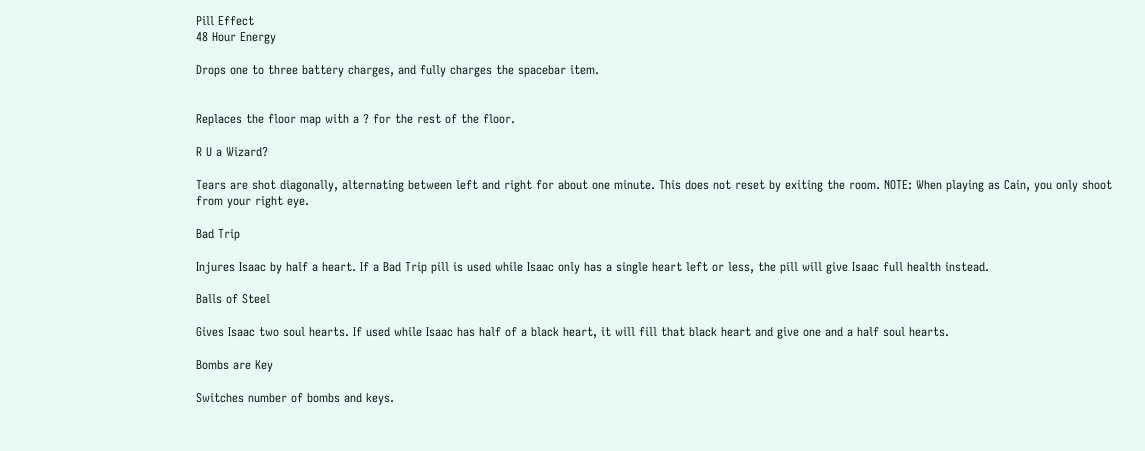Pill Effect
48 Hour Energy

Drops one to three battery charges, and fully charges the spacebar item.


Replaces the floor map with a ? for the rest of the floor.

R U a Wizard?

Tears are shot diagonally, alternating between left and right for about one minute. This does not reset by exiting the room. NOTE: When playing as Cain, you only shoot from your right eye.

Bad Trip

Injures Isaac by half a heart. If a Bad Trip pill is used while Isaac only has a single heart left or less, the pill will give Isaac full health instead.

Balls of Steel

Gives Isaac two soul hearts. If used while Isaac has half of a black heart, it will fill that black heart and give one and a half soul hearts.

Bombs are Key

Switches number of bombs and keys.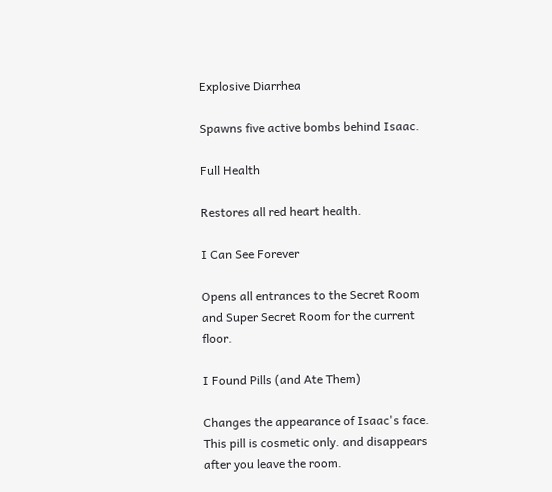Explosive Diarrhea

Spawns five active bombs behind Isaac.

Full Health

Restores all red heart health.

I Can See Forever

Opens all entrances to the Secret Room and Super Secret Room for the current floor.

I Found Pills (and Ate Them)

Changes the appearance of Isaac's face. This pill is cosmetic only. and disappears after you leave the room.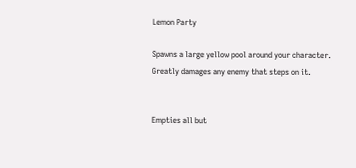Lemon Party

Spawns a large yellow pool around your character. Greatly damages any enemy that steps on it.


Empties all but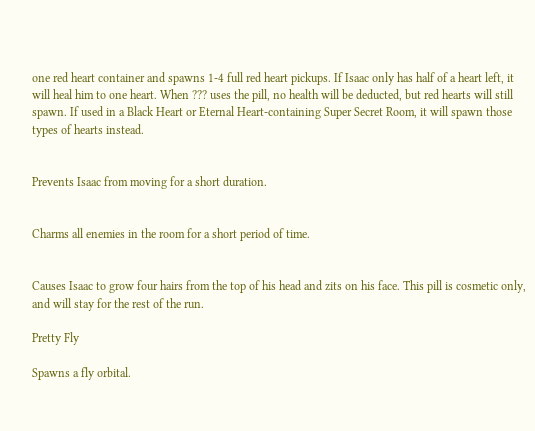one red heart container and spawns 1-4 full red heart pickups. If Isaac only has half of a heart left, it will heal him to one heart. When ??? uses the pill, no health will be deducted, but red hearts will still spawn. If used in a Black Heart or Eternal Heart-containing Super Secret Room, it will spawn those types of hearts instead.


Prevents Isaac from moving for a short duration.


Charms all enemies in the room for a short period of time.


Causes Isaac to grow four hairs from the top of his head and zits on his face. This pill is cosmetic only, and will stay for the rest of the run.

Pretty Fly

Spawns a fly orbital.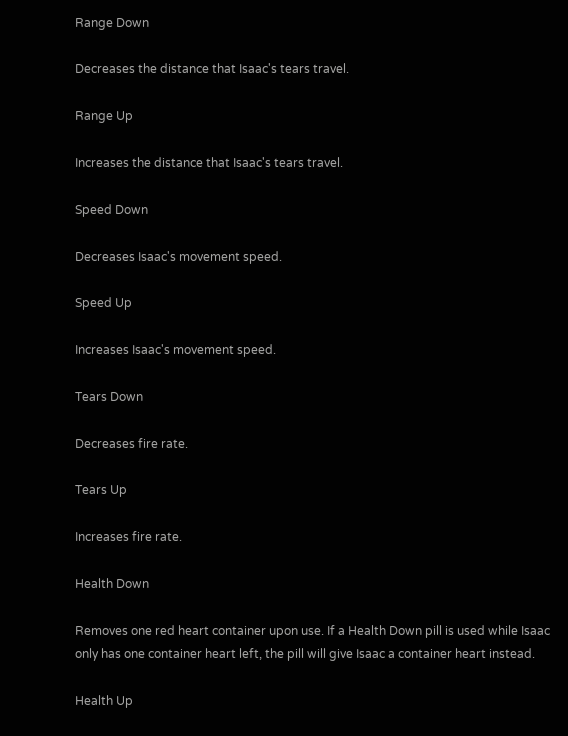Range Down

Decreases the distance that Isaac's tears travel.

Range Up

Increases the distance that Isaac's tears travel.

Speed Down

Decreases Isaac's movement speed.

Speed Up

Increases Isaac's movement speed.

Tears Down

Decreases fire rate.

Tears Up

Increases fire rate.

Health Down

Removes one red heart container upon use. If a Health Down pill is used while Isaac only has one container heart left, the pill will give Isaac a container heart instead.

Health Up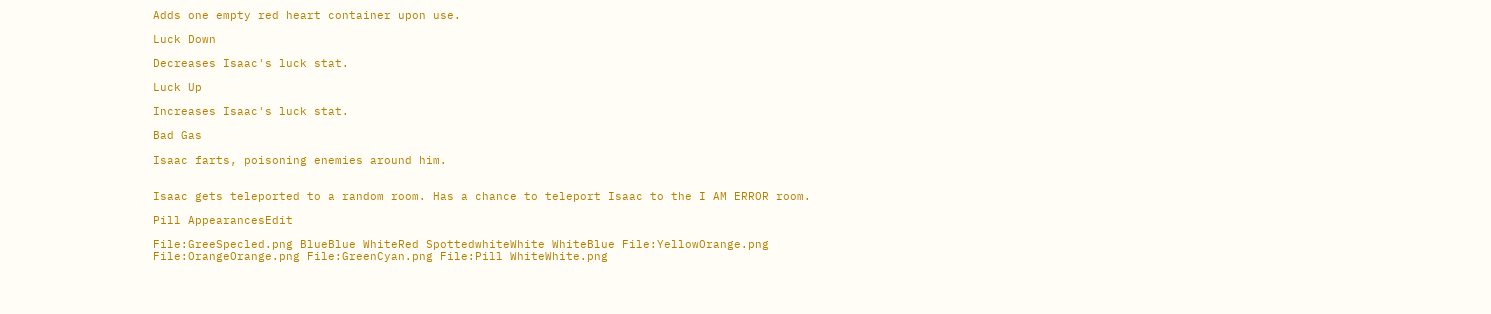Adds one empty red heart container upon use.

Luck Down

Decreases Isaac's luck stat.

Luck Up

Increases Isaac's luck stat.

Bad Gas

Isaac farts, poisoning enemies around him.


Isaac gets teleported to a random room. Has a chance to teleport Isaac to the I AM ERROR room.

Pill AppearancesEdit

File:GreeSpecled.png BlueBlue WhiteRed SpottedwhiteWhite WhiteBlue File:YellowOrange.png File:OrangeOrange.png File:GreenCyan.png File:Pill WhiteWhite.png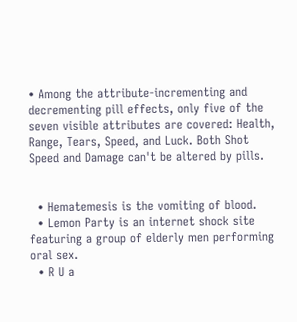• Among the attribute-incrementing and decrementing pill effects, only five of the seven visible attributes are covered: Health, Range, Tears, Speed, and Luck. Both Shot Speed and Damage can't be altered by pills.


  • Hematemesis is the vomiting of blood.
  • Lemon Party is an internet shock site featuring a group of elderly men performing oral sex.
  • R U a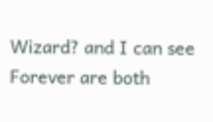Wizard? and I can see Forever are both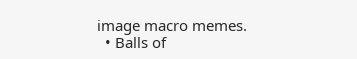image macro memes.
  • Balls of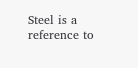Steel is a reference to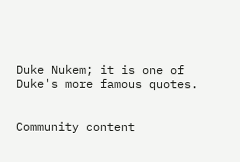Duke Nukem; it is one of Duke's more famous quotes.


Community content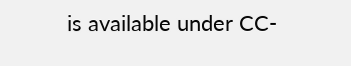is available under CC-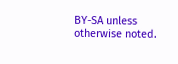BY-SA unless otherwise noted.